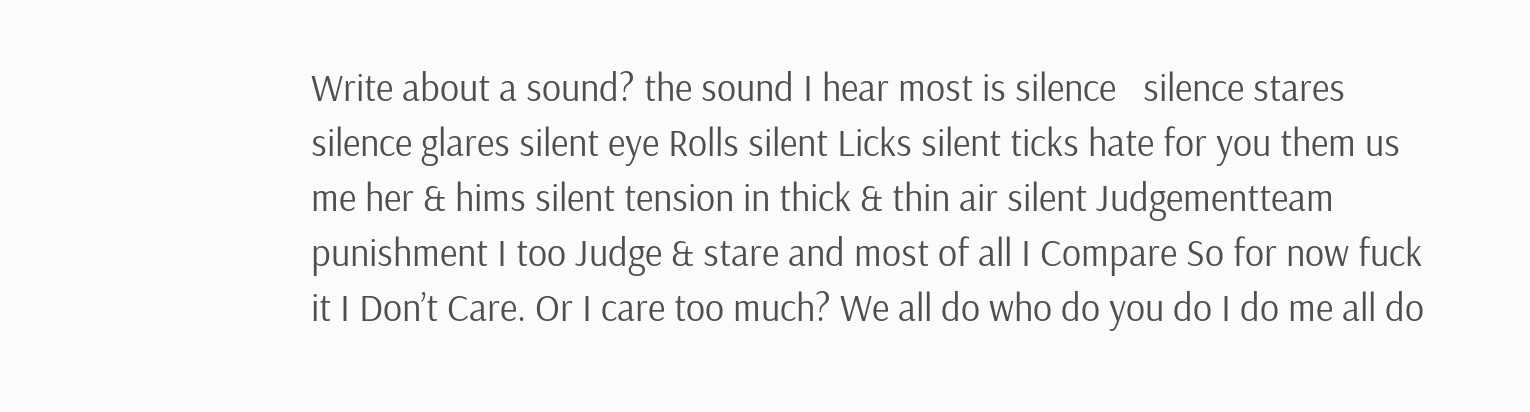Write about a sound? the sound I hear most is silence   silence stares silence glares silent eye Rolls silent Licks silent ticks hate for you them us me her & hims silent tension in thick & thin air silent Judgementteam punishment I too Judge & stare and most of all I Compare So for now fuck it I Don’t Care. Or I care too much? We all do who do you do I do me all do